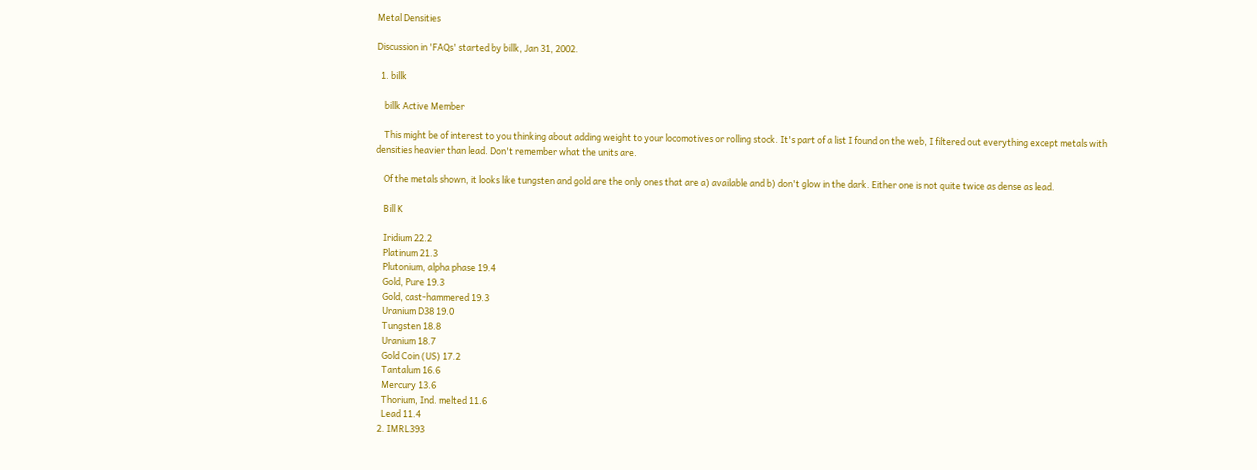Metal Densities

Discussion in 'FAQs' started by billk, Jan 31, 2002.

  1. billk

    billk Active Member

    This might be of interest to you thinking about adding weight to your locomotives or rolling stock. It's part of a list I found on the web, I filtered out everything except metals with densities heavier than lead. Don't remember what the units are.

    Of the metals shown, it looks like tungsten and gold are the only ones that are a) available and b) don't glow in the dark. Either one is not quite twice as dense as lead.

    Bill K

    Iridium 22.2
    Platinum 21.3
    Plutonium, alpha phase 19.4
    Gold, Pure 19.3
    Gold, cast-hammered 19.3
    Uranium D38 19.0
    Tungsten 18.8
    Uranium 18.7
    Gold Coin (US) 17.2
    Tantalum 16.6
    Mercury 13.6
    Thorium, Ind. melted 11.6
    Lead 11.4
  2. IMRL393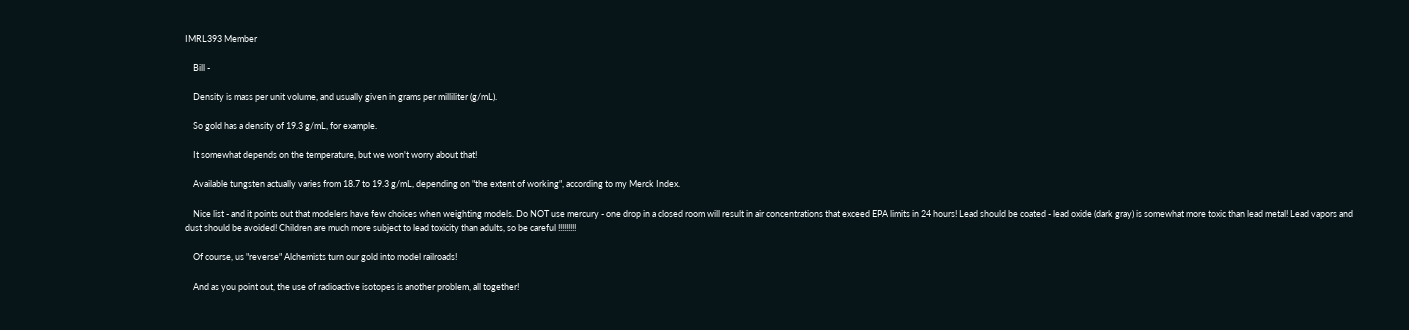IMRL393 Member

    Bill -

    Density is mass per unit volume, and usually given in grams per milliliter (g/mL).

    So gold has a density of 19.3 g/mL, for example.

    It somewhat depends on the temperature, but we won't worry about that!

    Available tungsten actually varies from 18.7 to 19.3 g/mL, depending on "the extent of working", according to my Merck Index.

    Nice list - and it points out that modelers have few choices when weighting models. Do NOT use mercury - one drop in a closed room will result in air concentrations that exceed EPA limits in 24 hours! Lead should be coated - lead oxide (dark gray) is somewhat more toxic than lead metal! Lead vapors and dust should be avoided! Children are much more subject to lead toxicity than adults, so be careful !!!!!!!!!

    Of course, us "reverse" Alchemists turn our gold into model railroads!

    And as you point out, the use of radioactive isotopes is another problem, all together!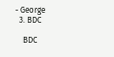- George
  3. BDC

    BDC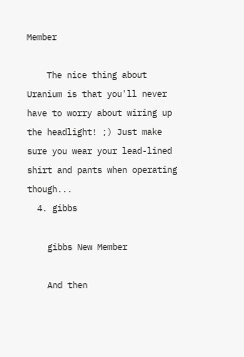Member

    The nice thing about Uranium is that you'll never have to worry about wiring up the headlight! ;) Just make sure you wear your lead-lined shirt and pants when operating though...
  4. gibbs

    gibbs New Member

    And then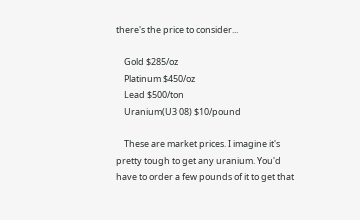there's the price to consider...

    Gold $285/oz
    Platinum $450/oz
    Lead $500/ton
    Uranium(U3 08) $10/pound

    These are market prices. I imagine it's pretty tough to get any uranium. You'd have to order a few pounds of it to get that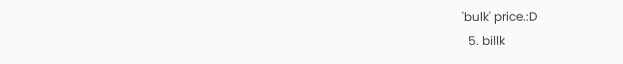'bulk' price.:D
  5. billk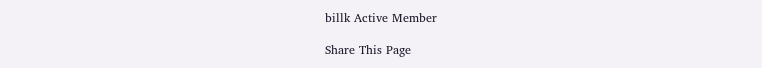billk Active Member

Share This Page